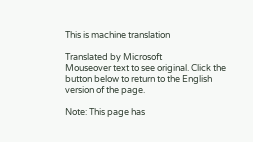This is machine translation

Translated by Microsoft
Mouseover text to see original. Click the button below to return to the English version of the page.

Note: This page has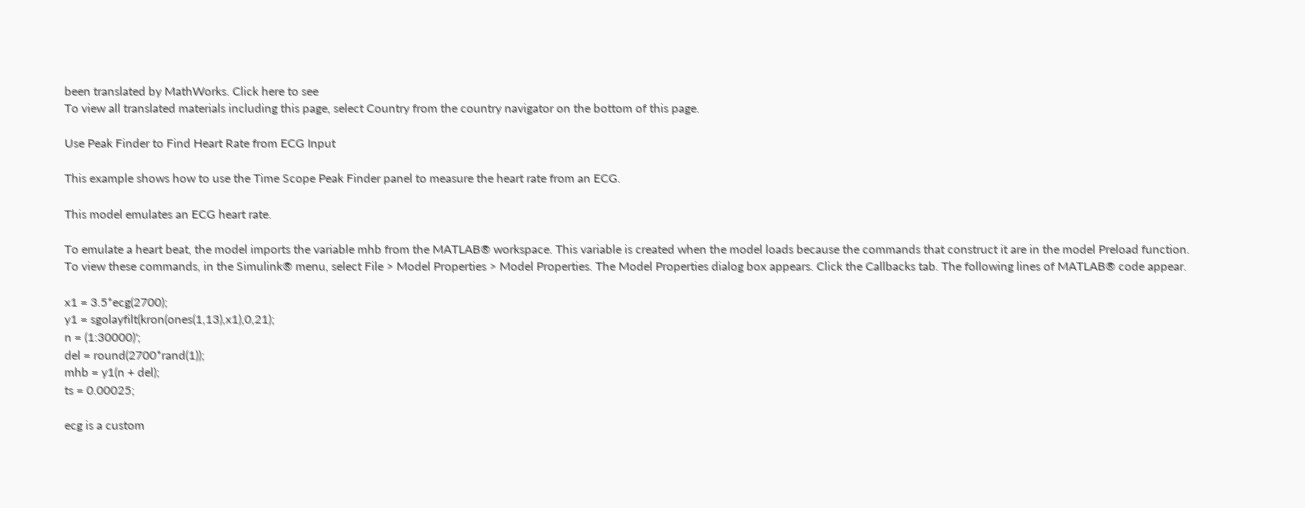been translated by MathWorks. Click here to see
To view all translated materials including this page, select Country from the country navigator on the bottom of this page.

Use Peak Finder to Find Heart Rate from ECG Input

This example shows how to use the Time Scope Peak Finder panel to measure the heart rate from an ECG.

This model emulates an ECG heart rate.

To emulate a heart beat, the model imports the variable mhb from the MATLAB® workspace. This variable is created when the model loads because the commands that construct it are in the model Preload function. To view these commands, in the Simulink® menu, select File > Model Properties > Model Properties. The Model Properties dialog box appears. Click the Callbacks tab. The following lines of MATLAB® code appear.

x1 = 3.5*ecg(2700);
y1 = sgolayfilt(kron(ones(1,13),x1),0,21);
n = (1:30000)';
del = round(2700*rand(1));
mhb = y1(n + del);
ts = 0.00025;

ecg is a custom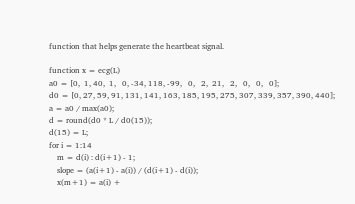function that helps generate the heartbeat signal.

function x = ecg(L)
a0 = [0,  1, 40,  1,   0, -34, 118, -99,   0,   2,  21,   2,   0,   0,   0];
d0 = [0, 27, 59, 91, 131, 141, 163, 185, 195, 275, 307, 339, 357, 390, 440];
a = a0 / max(a0);
d = round(d0 * L / d0(15));
d(15) = L;
for i = 1:14
    m = d(i) : d(i+1) - 1;
    slope = (a(i+1) - a(i)) / (d(i+1) - d(i));
    x(m+1) = a(i) +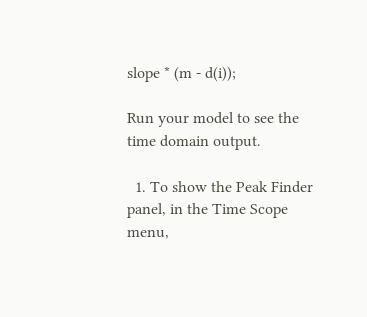slope * (m - d(i));

Run your model to see the time domain output.

  1. To show the Peak Finder panel, in the Time Scope menu,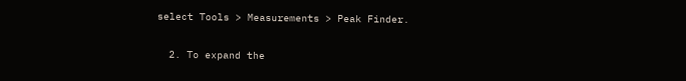select Tools > Measurements > Peak Finder.

  2. To expand the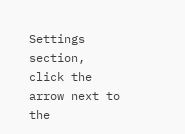Settings section, click the arrow next to the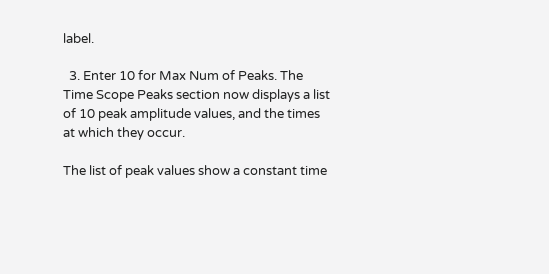label.

  3. Enter 10 for Max Num of Peaks. The Time Scope Peaks section now displays a list of 10 peak amplitude values, and the times at which they occur.

The list of peak values show a constant time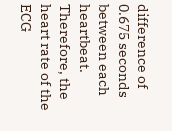difference of 0.675 seconds between each heartbeat. Therefore, the heart rate of the ECG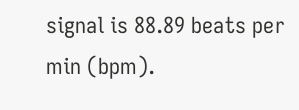signal is 88.89 beats per min (bpm).